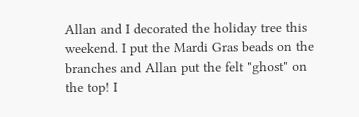Allan and I decorated the holiday tree this weekend. I put the Mardi Gras beads on the branches and Allan put the felt "ghost" on the top! I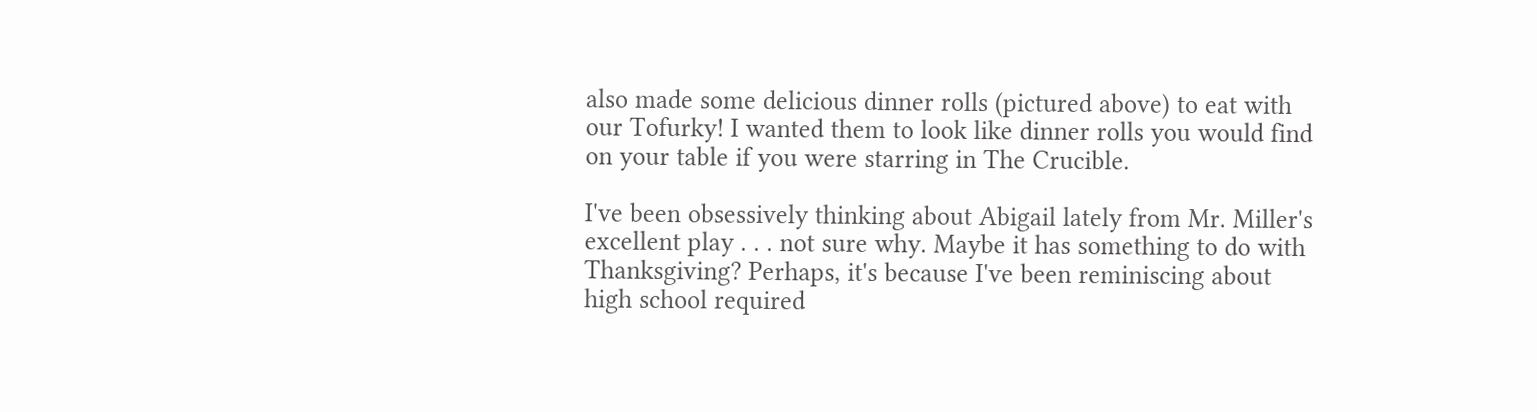also made some delicious dinner rolls (pictured above) to eat with our Tofurky! I wanted them to look like dinner rolls you would find on your table if you were starring in The Crucible.

I've been obsessively thinking about Abigail lately from Mr. Miller's excellent play . . . not sure why. Maybe it has something to do with Thanksgiving? Perhaps, it's because I've been reminiscing about high school required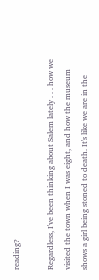reading?

Regardless, I've been thinking about Salem lately . . . how we visited the town when I was eight, and how the museum shows a girl being stoned to death. It's like we are in the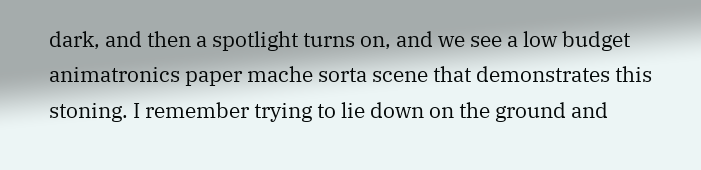dark, and then a spotlight turns on, and we see a low budget animatronics paper mache sorta scene that demonstrates this stoning. I remember trying to lie down on the ground and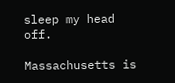sleep my head off.

Massachusetts is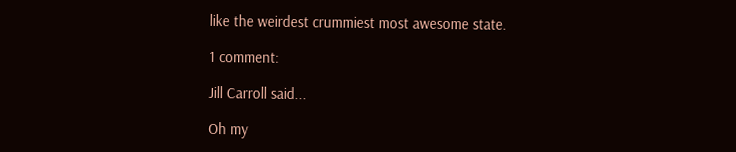like the weirdest crummiest most awesome state.

1 comment:

Jill Carroll said...

Oh my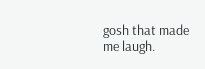gosh that made me laugh.